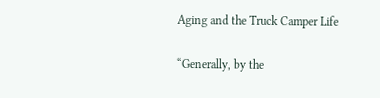Aging and the Truck Camper Life

“Generally, by the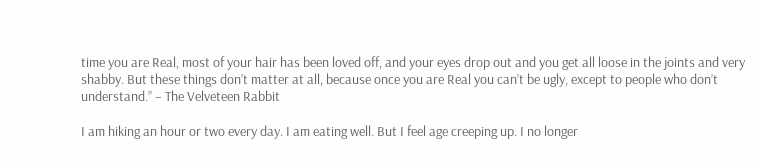time you are Real, most of your hair has been loved off, and your eyes drop out and you get all loose in the joints and very shabby. But these things don’t matter at all, because once you are Real you can’t be ugly, except to people who don’t understand.” – The Velveteen Rabbit

I am hiking an hour or two every day. I am eating well. But I feel age creeping up. I no longer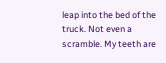leap into the bed of the truck. Not even a scramble. My teeth are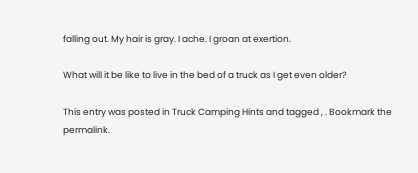falling out. My hair is gray. I ache. I groan at exertion.

What will it be like to live in the bed of a truck as I get even older?

This entry was posted in Truck Camping Hints and tagged , . Bookmark the permalink.